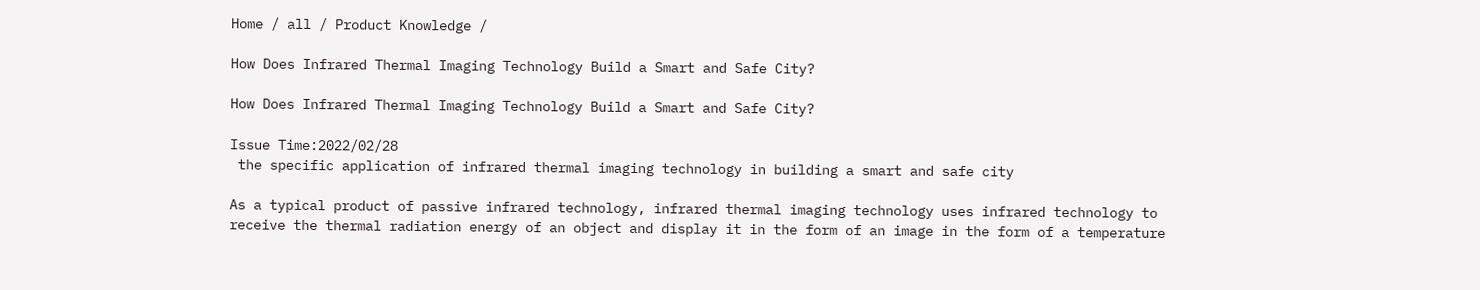Home / all / Product Knowledge /

How Does Infrared Thermal Imaging Technology Build a Smart and Safe City?

How Does Infrared Thermal Imaging Technology Build a Smart and Safe City?

Issue Time:2022/02/28
 the specific application of infrared thermal imaging technology in building a smart and safe city

As a typical product of passive infrared technology, infrared thermal imaging technology uses infrared technology to receive the thermal radiation energy of an object and display it in the form of an image in the form of a temperature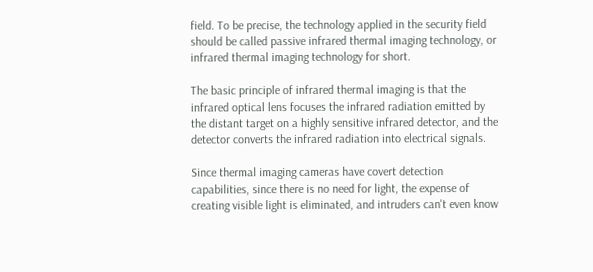field. To be precise, the technology applied in the security field should be called passive infrared thermal imaging technology, or infrared thermal imaging technology for short.

The basic principle of infrared thermal imaging is that the infrared optical lens focuses the infrared radiation emitted by the distant target on a highly sensitive infrared detector, and the detector converts the infrared radiation into electrical signals.

Since thermal imaging cameras have covert detection capabilities, since there is no need for light, the expense of creating visible light is eliminated, and intruders can't even know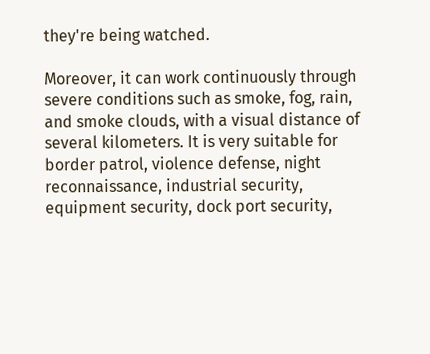they're being watched.

Moreover, it can work continuously through severe conditions such as smoke, fog, rain, and smoke clouds, with a visual distance of several kilometers. It is very suitable for border patrol, violence defense, night reconnaissance, industrial security, equipment security, dock port security,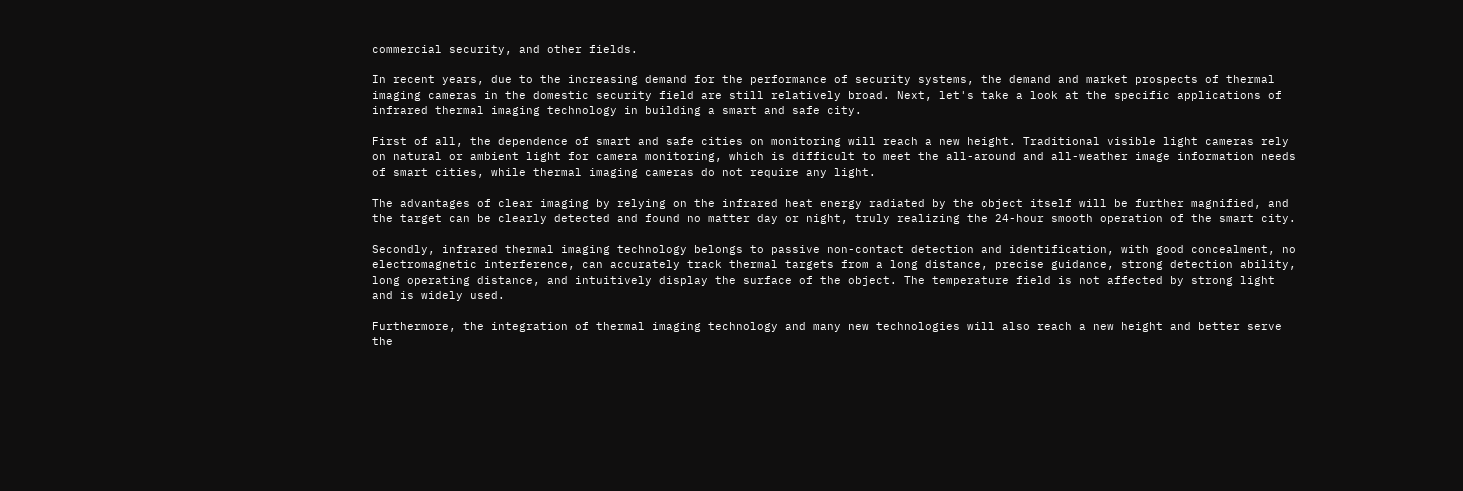commercial security, and other fields.

In recent years, due to the increasing demand for the performance of security systems, the demand and market prospects of thermal imaging cameras in the domestic security field are still relatively broad. Next, let's take a look at the specific applications of infrared thermal imaging technology in building a smart and safe city.

First of all, the dependence of smart and safe cities on monitoring will reach a new height. Traditional visible light cameras rely on natural or ambient light for camera monitoring, which is difficult to meet the all-around and all-weather image information needs of smart cities, while thermal imaging cameras do not require any light.

The advantages of clear imaging by relying on the infrared heat energy radiated by the object itself will be further magnified, and the target can be clearly detected and found no matter day or night, truly realizing the 24-hour smooth operation of the smart city.

Secondly, infrared thermal imaging technology belongs to passive non-contact detection and identification, with good concealment, no electromagnetic interference, can accurately track thermal targets from a long distance, precise guidance, strong detection ability, long operating distance, and intuitively display the surface of the object. The temperature field is not affected by strong light and is widely used.

Furthermore, the integration of thermal imaging technology and many new technologies will also reach a new height and better serve the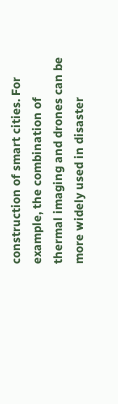construction of smart cities. For example, the combination of thermal imaging and drones can be more widely used in disaster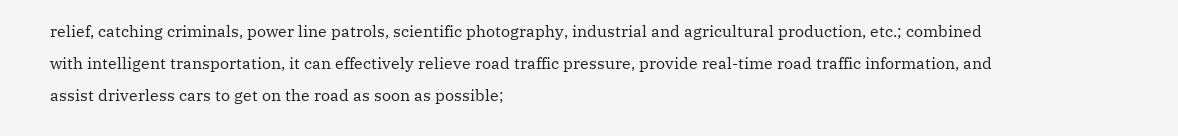relief, catching criminals, power line patrols, scientific photography, industrial and agricultural production, etc.; combined with intelligent transportation, it can effectively relieve road traffic pressure, provide real-time road traffic information, and assist driverless cars to get on the road as soon as possible;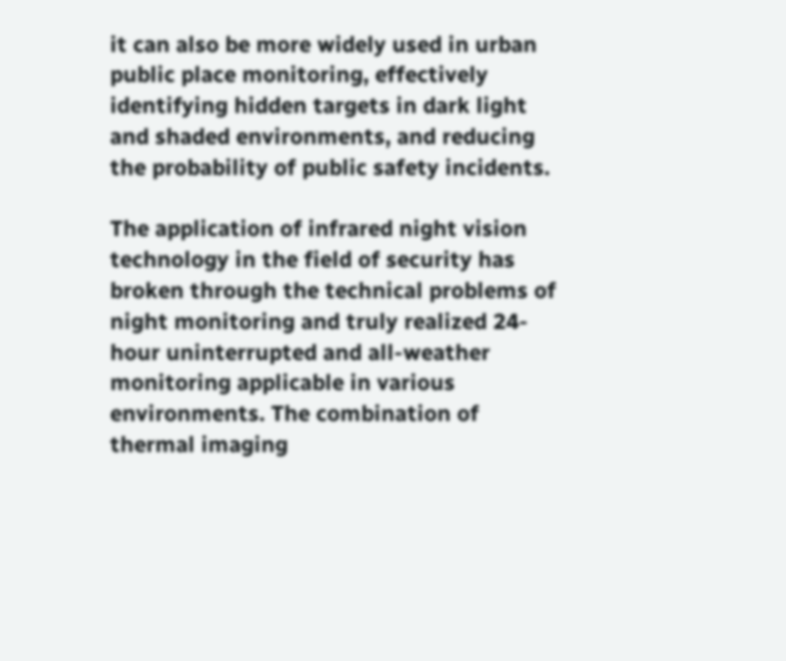it can also be more widely used in urban public place monitoring, effectively identifying hidden targets in dark light and shaded environments, and reducing the probability of public safety incidents.

The application of infrared night vision technology in the field of security has broken through the technical problems of night monitoring and truly realized 24-hour uninterrupted and all-weather monitoring applicable in various environments. The combination of thermal imaging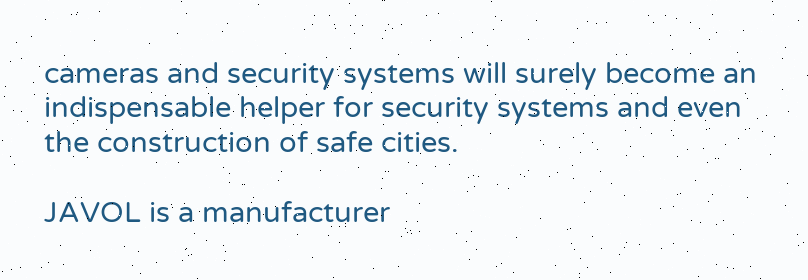cameras and security systems will surely become an indispensable helper for security systems and even the construction of safe cities.

JAVOL is a manufacturer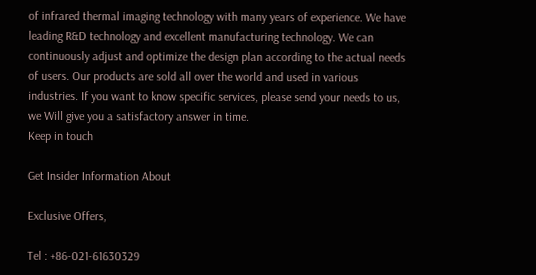of infrared thermal imaging technology with many years of experience. We have leading R&D technology and excellent manufacturing technology. We can continuously adjust and optimize the design plan according to the actual needs of users. Our products are sold all over the world and used in various industries. If you want to know specific services, please send your needs to us, we Will give you a satisfactory answer in time.
Keep in touch

Get Insider Information About

Exclusive Offers,

Tel : +86-021-61630329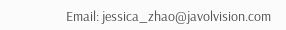Email: jessica_zhao@javolvision.com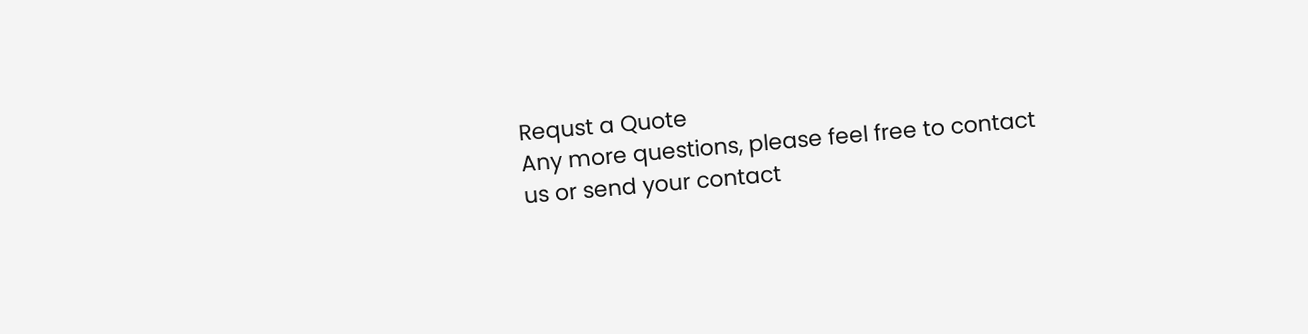Requst a Quote
Any more questions, please feel free to contact us or send your contact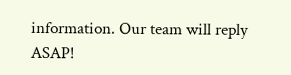information. Our team will reply ASAP!